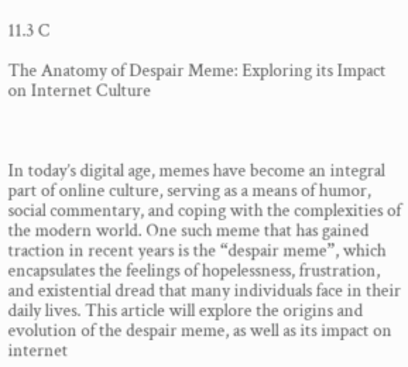11.3 C

The Anatomy of Despair Meme: Exploring its Impact on Internet Culture



In today’s digital age, memes have become an integral part of online culture, serving as a means of humor, social commentary, and coping with the complexities of the modern world. One such meme that has gained traction in recent years is the “despair meme”, which encapsulates the feelings of hopelessness, frustration, and existential dread that many individuals face in their daily lives. This article will explore the origins and evolution of the despair meme, as well as its impact on internet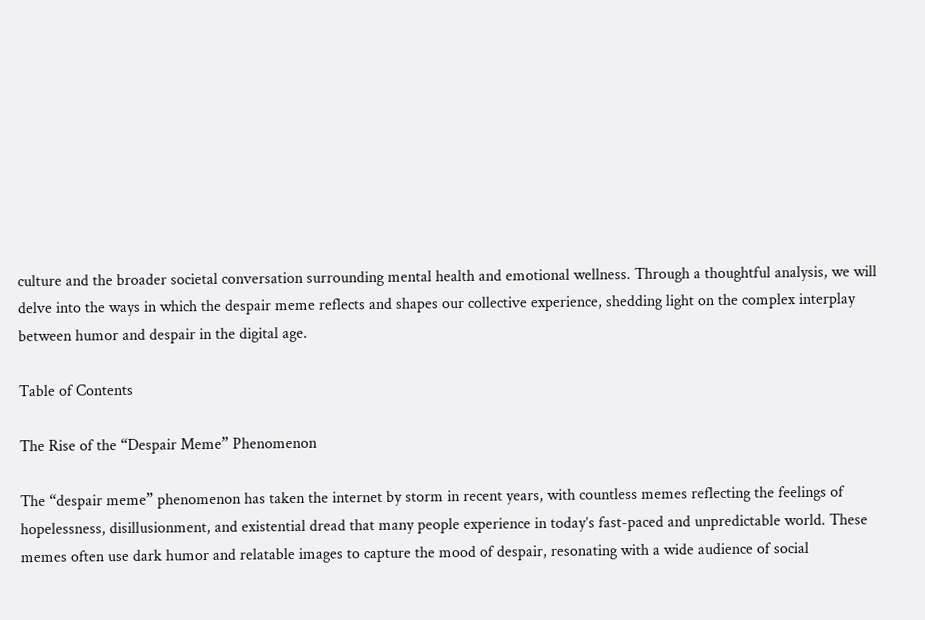culture and the broader societal conversation surrounding mental health and emotional wellness. Through a thoughtful analysis, we will delve into the ways in which the despair meme reflects and shapes our collective experience, shedding light on the complex interplay between humor and despair in the digital age.

Table of Contents

The Rise of the “Despair Meme” Phenomenon

The “despair meme” phenomenon has taken the internet by storm in recent years, with countless memes reflecting the feelings of hopelessness, disillusionment, and existential dread that many people experience in today’s fast-paced and unpredictable world. These memes often use dark humor and relatable images to capture the mood of despair, resonating with a wide audience of social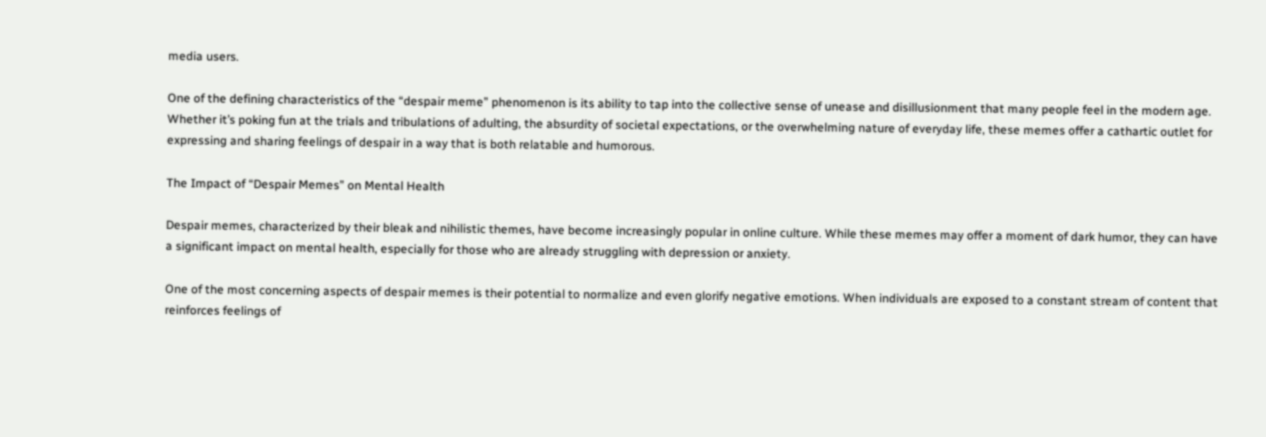media users.

One of the defining characteristics of the “despair meme” phenomenon is its ability to tap into the collective sense of unease and disillusionment that many people feel in the modern age. Whether it’s poking fun at the trials and tribulations of adulting, the absurdity of societal expectations, or the overwhelming nature of everyday life, these memes offer a cathartic outlet for expressing and sharing feelings of despair in a way that is both relatable and humorous.

The Impact of “Despair Memes” on Mental Health

Despair memes, characterized by their bleak and nihilistic themes, have become increasingly popular in online culture. While these memes may offer a moment of dark humor, they can have a significant impact on mental health, especially for those who are already struggling with depression or anxiety.

One of the most concerning aspects of despair memes is their potential to normalize and even glorify negative emotions. When individuals are exposed to a constant stream of content that reinforces feelings of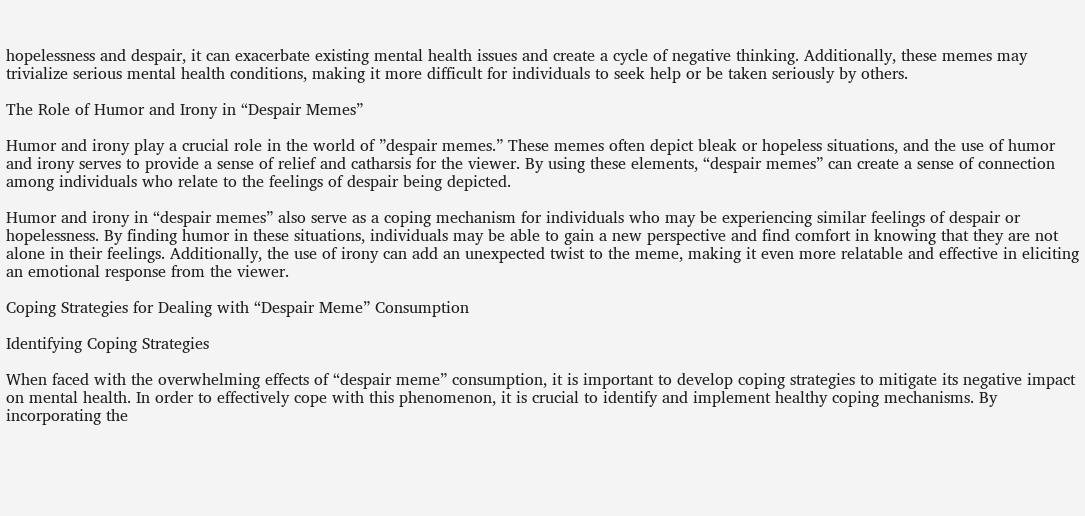hopelessness and despair, it can exacerbate existing mental health issues and create a cycle of negative thinking. Additionally, these memes may trivialize serious mental health conditions, making it more difficult for individuals to seek help or be taken seriously by others.

The Role of Humor and Irony in “Despair Memes”

Humor and irony play a crucial role in the world of ”despair memes.” These memes often depict bleak or hopeless situations, and the use of humor and irony serves to provide a sense of relief and catharsis for the viewer. By using these elements, “despair memes” can create a sense of connection among individuals who relate to the feelings of despair being depicted.

Humor and irony in “despair memes” also serve as a coping mechanism for individuals who may be experiencing similar feelings of despair or hopelessness. By finding humor in these situations, individuals may be able to gain a new perspective and find comfort in knowing that they are not alone in their feelings. Additionally, the use of irony can add an unexpected twist to the meme, making it even more relatable and effective in eliciting an emotional response from the viewer.

Coping Strategies for Dealing with “Despair Meme” Consumption

Identifying Coping Strategies

When faced with the overwhelming effects of “despair meme” consumption, it is important to develop coping strategies to mitigate its negative impact on mental health. In order to effectively cope with this phenomenon, it is crucial to identify and implement healthy coping mechanisms. By incorporating the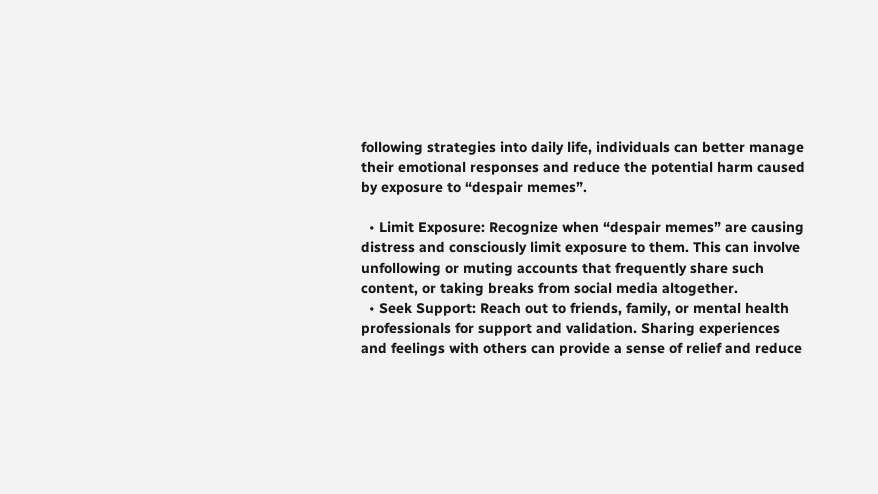following strategies into daily life, individuals can better manage their emotional responses and reduce the potential harm caused by exposure to “despair memes”.

  • Limit Exposure: Recognize when “despair memes” are causing distress and consciously limit exposure to them. This can involve unfollowing or muting accounts that frequently share such content, or taking breaks from social media altogether.
  • Seek Support: Reach out to friends, family, or mental health professionals for support and validation. Sharing experiences and feelings with others can provide a sense of relief and reduce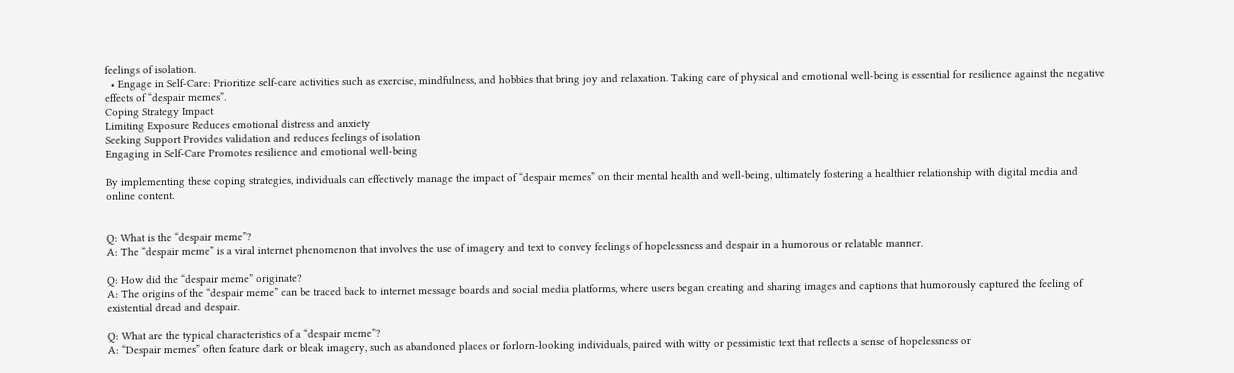feelings of isolation.
  • Engage in Self-Care: Prioritize self-care activities such as exercise, mindfulness, and hobbies that bring joy and relaxation. Taking care of physical and emotional well-being is essential for resilience against the negative effects of “despair memes”.
Coping Strategy Impact
Limiting Exposure Reduces emotional distress and anxiety
Seeking Support Provides validation and reduces feelings of isolation
Engaging in Self-Care Promotes resilience and emotional well-being

By implementing these coping strategies, individuals can effectively manage the impact of “despair memes” on their mental health and well-being, ultimately fostering a healthier relationship with digital media and online content.


Q: What is the “despair meme”?
A: The “despair meme” is a viral internet phenomenon that involves the use of imagery and text to convey feelings of hopelessness and despair in a humorous or relatable manner.

Q: How did the “despair meme” originate?
A: The origins of the “despair meme” can be traced back to internet message boards and social media platforms, where users began creating and sharing images and captions that humorously captured the feeling of existential dread and despair.

Q: What are the typical characteristics of a “despair meme”?
A: “Despair memes” often feature dark or bleak imagery, such as abandoned places or forlorn-looking individuals, paired with witty or pessimistic text that reflects a sense of hopelessness or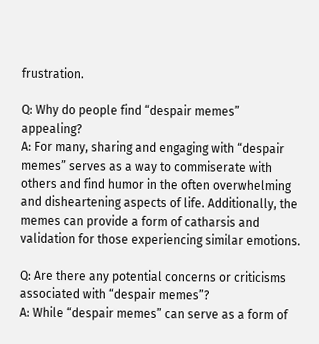frustration.

Q: Why do people find “despair memes” appealing?
A: For many, sharing and engaging with “despair memes” serves as a way to commiserate with others and find humor in the often overwhelming and disheartening aspects of life. Additionally, the memes can provide a form of catharsis and validation for those experiencing similar emotions.

Q: Are there any potential concerns or criticisms associated with “despair memes”?
A: While “despair memes” can serve as a form of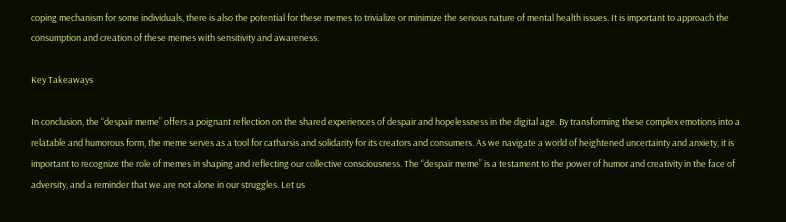coping mechanism for some individuals, there is also the potential for these memes to trivialize or minimize the serious nature of mental health issues. It is important to approach the consumption and creation of these memes with sensitivity and awareness.

Key Takeaways

In conclusion, the “despair meme” offers a poignant reflection on the shared experiences of despair and hopelessness in the digital age. By transforming these complex emotions into a relatable and humorous form, the meme serves as a tool for catharsis and solidarity for its creators and consumers. As we navigate a world of heightened uncertainty and anxiety, it is important to recognize the role of memes in shaping and reflecting our collective consciousness. The “despair meme” is a testament to the power of humor and creativity in the face of adversity, and a reminder that we are not alone in our struggles. Let us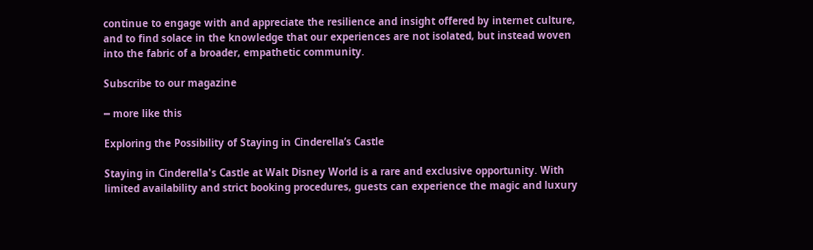continue to engage with and appreciate the resilience and insight offered by internet culture, and to find solace in the knowledge that our experiences are not isolated, but instead woven into the fabric of a broader, empathetic community.

Subscribe to our magazine

━ more like this

Exploring the Possibility of Staying in Cinderella’s Castle

Staying in Cinderella's Castle at Walt Disney World is a rare and exclusive opportunity. With limited availability and strict booking procedures, guests can experience the magic and luxury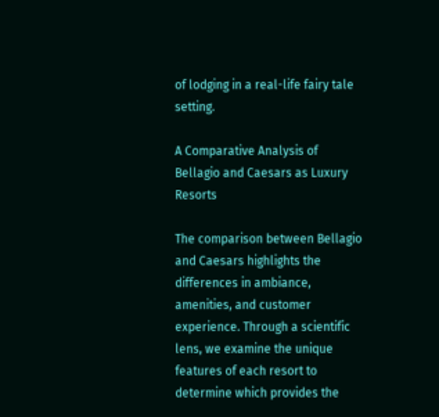of lodging in a real-life fairy tale setting.

A Comparative Analysis of Bellagio and Caesars as Luxury Resorts

The comparison between Bellagio and Caesars highlights the differences in ambiance, amenities, and customer experience. Through a scientific lens, we examine the unique features of each resort to determine which provides the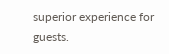superior experience for guests.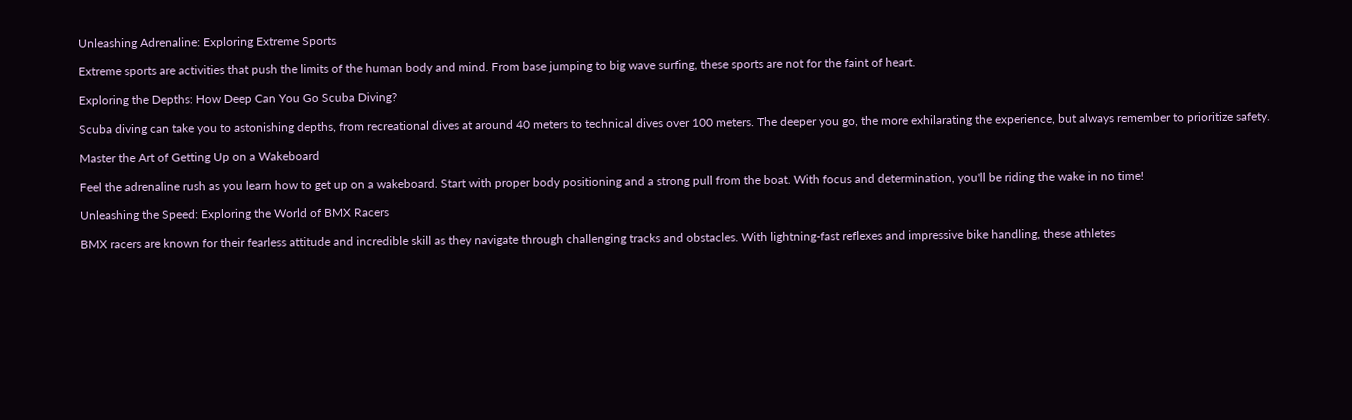Unleashing Adrenaline: Exploring Extreme Sports

Extreme sports are activities that push the limits of the human body and mind. From base jumping to big wave surfing, these sports are not for the faint of heart.

Exploring the Depths: How Deep Can You Go Scuba Diving?

Scuba diving can take you to astonishing depths, from recreational dives at around 40 meters to technical dives over 100 meters. The deeper you go, the more exhilarating the experience, but always remember to prioritize safety.

Master the Art of Getting Up on a Wakeboard

Feel the adrenaline rush as you learn how to get up on a wakeboard. Start with proper body positioning and a strong pull from the boat. With focus and determination, you'll be riding the wake in no time!

Unleashing the Speed: Exploring the World of BMX Racers

BMX racers are known for their fearless attitude and incredible skill as they navigate through challenging tracks and obstacles. With lightning-fast reflexes and impressive bike handling, these athletes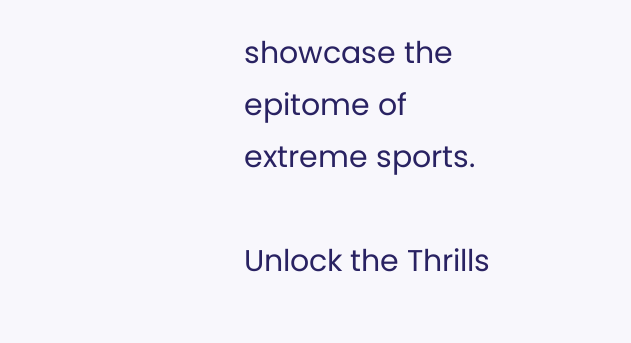showcase the epitome of extreme sports.

Unlock the Thrills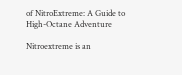of NitroExtreme: A Guide to High-Octane Adventure

Nitroextreme is an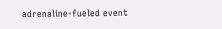adrenaline-fueled event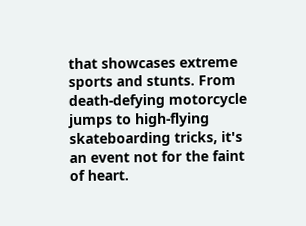that showcases extreme sports and stunts. From death-defying motorcycle jumps to high-flying skateboarding tricks, it's an event not for the faint of heart.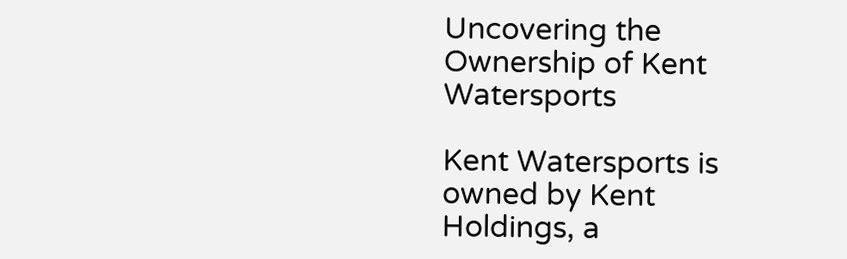Uncovering the Ownership of Kent Watersports

Kent Watersports is owned by Kent Holdings, a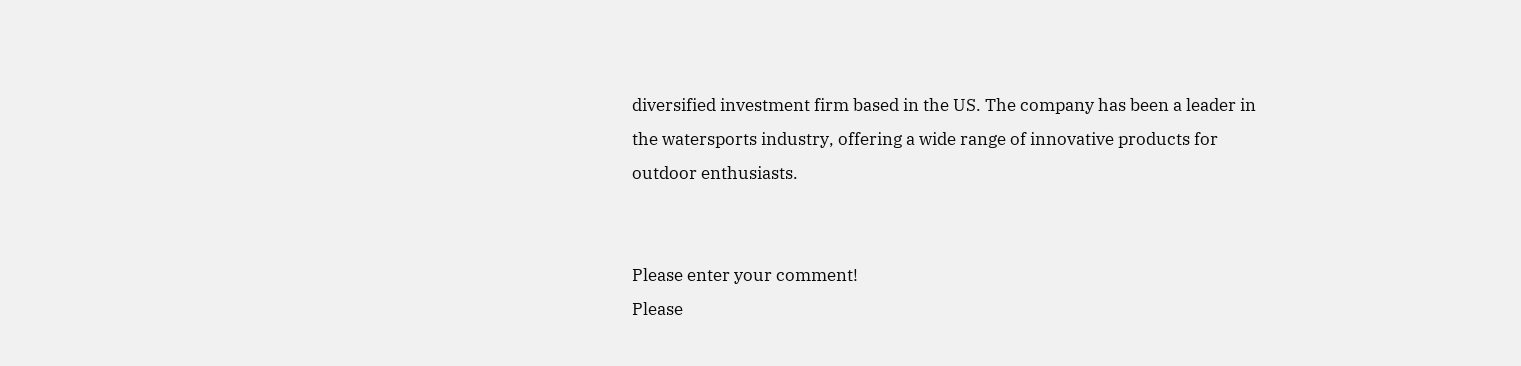diversified investment firm based in the US. The company has been a leader in the watersports industry, offering a wide range of innovative products for outdoor enthusiasts.


Please enter your comment!
Please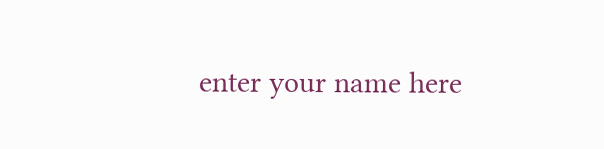enter your name here